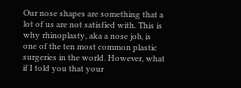Our nose shapes are something that a lot of us are not satisfied with. This is why rhinoplasty, aka a nose job, is one of the ten most common plastic surgeries in the world. However, what if I told you that your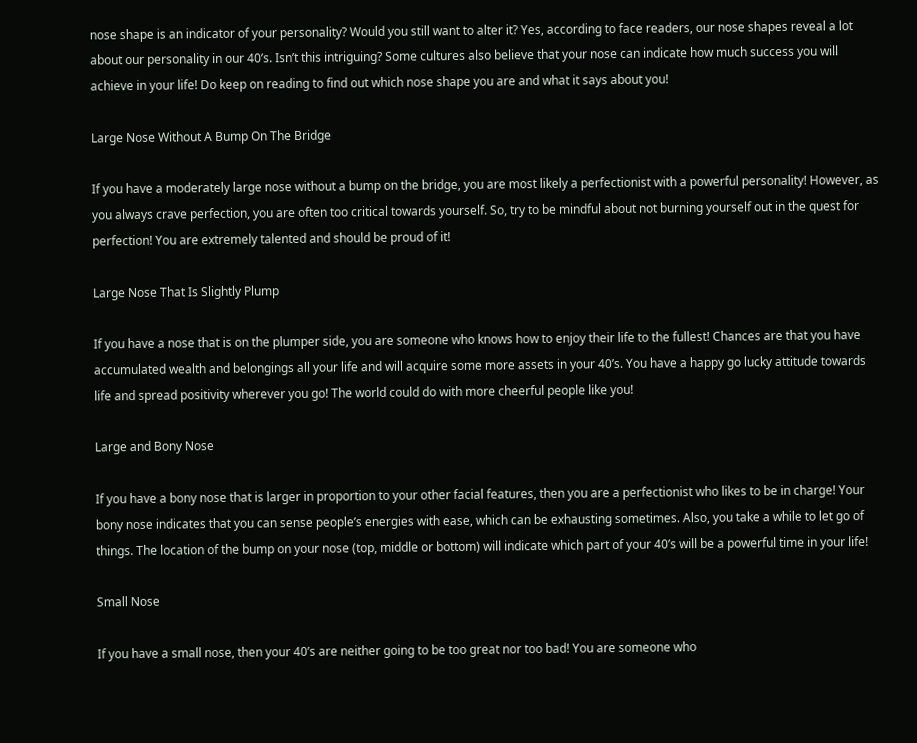nose shape is an indicator of your personality? Would you still want to alter it? Yes, according to face readers, our nose shapes reveal a lot about our personality in our 40’s. Isn’t this intriguing? Some cultures also believe that your nose can indicate how much success you will achieve in your life! Do keep on reading to find out which nose shape you are and what it says about you!

Large Nose Without A Bump On The Bridge

If you have a moderately large nose without a bump on the bridge, you are most likely a perfectionist with a powerful personality! However, as you always crave perfection, you are often too critical towards yourself. So, try to be mindful about not burning yourself out in the quest for perfection! You are extremely talented and should be proud of it!

Large Nose That Is Slightly Plump

If you have a nose that is on the plumper side, you are someone who knows how to enjoy their life to the fullest! Chances are that you have accumulated wealth and belongings all your life and will acquire some more assets in your 40’s. You have a happy go lucky attitude towards life and spread positivity wherever you go! The world could do with more cheerful people like you!

Large and Bony Nose

If you have a bony nose that is larger in proportion to your other facial features, then you are a perfectionist who likes to be in charge! Your bony nose indicates that you can sense people’s energies with ease, which can be exhausting sometimes. Also, you take a while to let go of things. The location of the bump on your nose (top, middle or bottom) will indicate which part of your 40’s will be a powerful time in your life!

Small Nose

If you have a small nose, then your 40’s are neither going to be too great nor too bad! You are someone who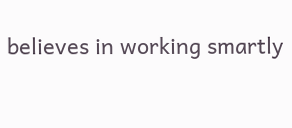believes in working smartly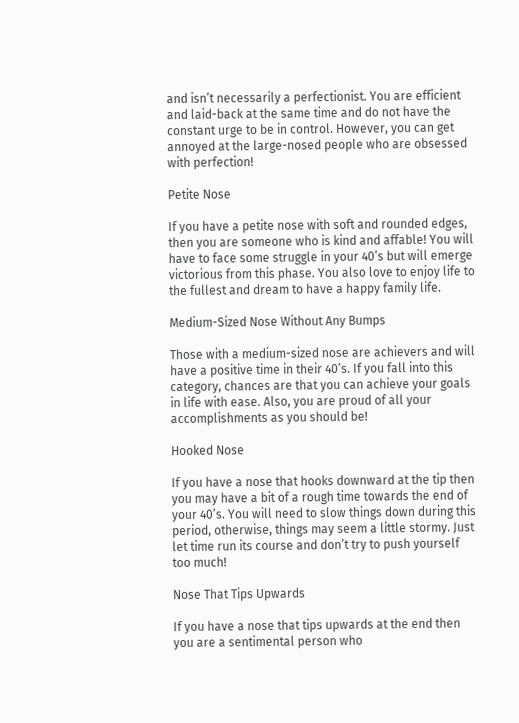and isn’t necessarily a perfectionist. You are efficient and laid-back at the same time and do not have the constant urge to be in control. However, you can get annoyed at the large-nosed people who are obsessed with perfection!

Petite Nose

If you have a petite nose with soft and rounded edges, then you are someone who is kind and affable! You will have to face some struggle in your 40’s but will emerge victorious from this phase. You also love to enjoy life to the fullest and dream to have a happy family life.

Medium-Sized Nose Without Any Bumps

Those with a medium-sized nose are achievers and will have a positive time in their 40’s. If you fall into this category, chances are that you can achieve your goals in life with ease. Also, you are proud of all your accomplishments as you should be!

Hooked Nose

If you have a nose that hooks downward at the tip then you may have a bit of a rough time towards the end of your 40’s. You will need to slow things down during this period, otherwise, things may seem a little stormy. Just let time run its course and don’t try to push yourself too much!

Nose That Tips Upwards

If you have a nose that tips upwards at the end then you are a sentimental person who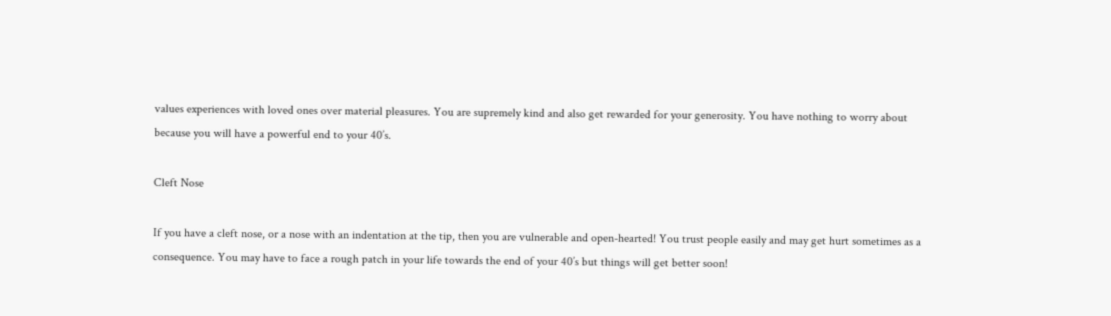values experiences with loved ones over material pleasures. You are supremely kind and also get rewarded for your generosity. You have nothing to worry about because you will have a powerful end to your 40’s.

Cleft Nose

If you have a cleft nose, or a nose with an indentation at the tip, then you are vulnerable and open-hearted! You trust people easily and may get hurt sometimes as a consequence. You may have to face a rough patch in your life towards the end of your 40’s but things will get better soon!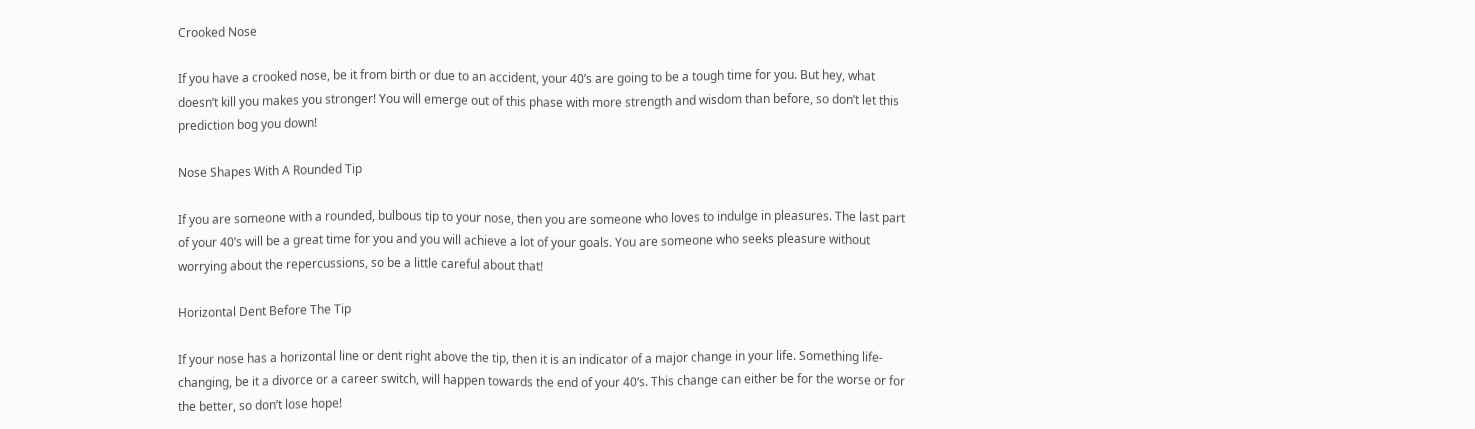Crooked Nose

If you have a crooked nose, be it from birth or due to an accident, your 40’s are going to be a tough time for you. But hey, what doesn’t kill you makes you stronger! You will emerge out of this phase with more strength and wisdom than before, so don’t let this prediction bog you down!

Nose Shapes With A Rounded Tip

If you are someone with a rounded, bulbous tip to your nose, then you are someone who loves to indulge in pleasures. The last part of your 40’s will be a great time for you and you will achieve a lot of your goals. You are someone who seeks pleasure without worrying about the repercussions, so be a little careful about that!

Horizontal Dent Before The Tip

If your nose has a horizontal line or dent right above the tip, then it is an indicator of a major change in your life. Something life-changing, be it a divorce or a career switch, will happen towards the end of your 40’s. This change can either be for the worse or for the better, so don’t lose hope!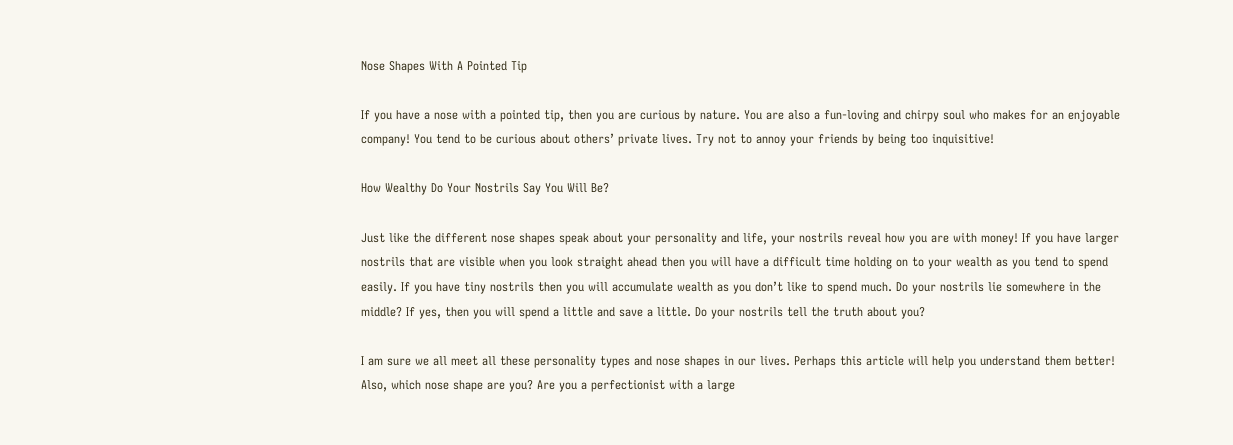Nose Shapes With A Pointed Tip

If you have a nose with a pointed tip, then you are curious by nature. You are also a fun-loving and chirpy soul who makes for an enjoyable company! You tend to be curious about others’ private lives. Try not to annoy your friends by being too inquisitive!

How Wealthy Do Your Nostrils Say You Will Be?

Just like the different nose shapes speak about your personality and life, your nostrils reveal how you are with money! If you have larger nostrils that are visible when you look straight ahead then you will have a difficult time holding on to your wealth as you tend to spend easily. If you have tiny nostrils then you will accumulate wealth as you don’t like to spend much. Do your nostrils lie somewhere in the middle? If yes, then you will spend a little and save a little. Do your nostrils tell the truth about you?

I am sure we all meet all these personality types and nose shapes in our lives. Perhaps this article will help you understand them better! Also, which nose shape are you? Are you a perfectionist with a large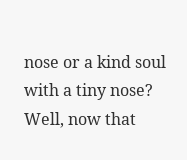nose or a kind soul with a tiny nose? Well, now that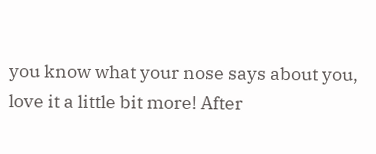you know what your nose says about you, love it a little bit more! After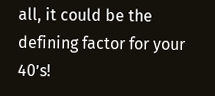all, it could be the defining factor for your 40’s!